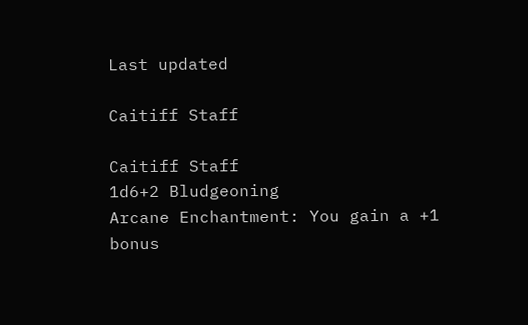Last updated

Caitiff Staff

Caitiff Staff
1d6+2 Bludgeoning
Arcane Enchantment: You gain a +1 bonus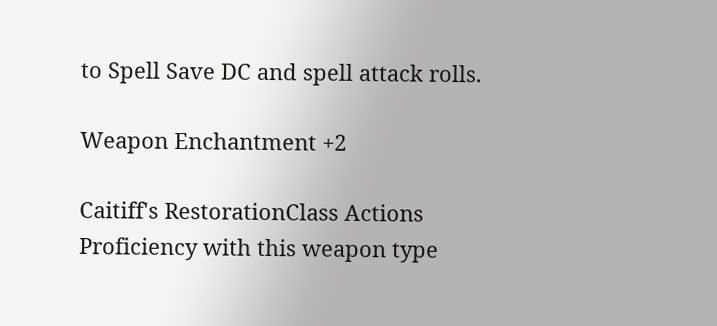to Spell Save DC and spell attack rolls.

Weapon Enchantment +2

Caitiff's RestorationClass Actions
Proficiency with this weapon type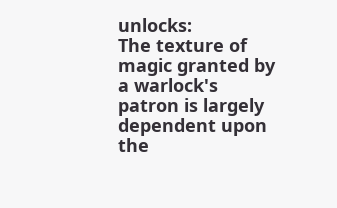unlocks:
The texture of magic granted by a warlock's patron is largely dependent upon the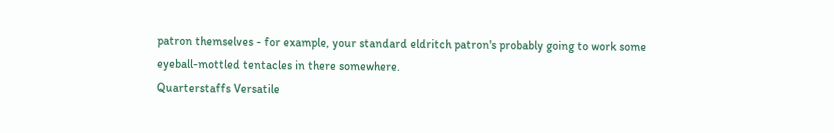patron themselves - for example, your standard eldritch patron's probably going to work some eyeball-mottled tentacles in there somewhere.
Quarterstaffs Versatile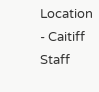Location - Caitiff Staff